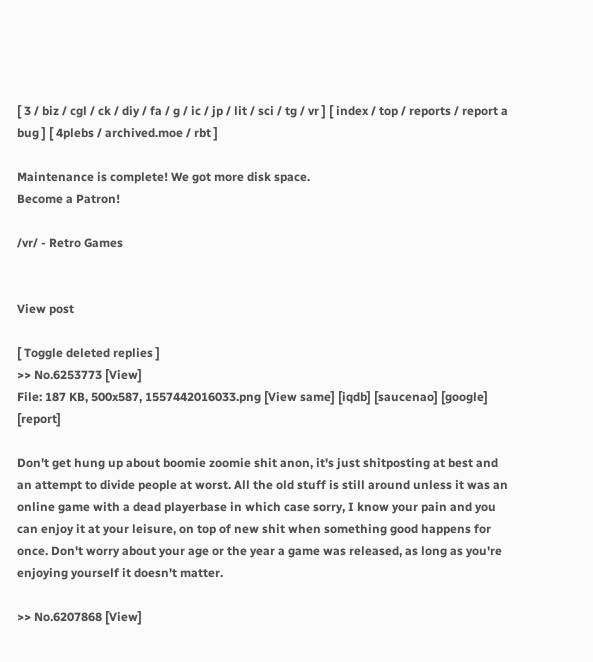[ 3 / biz / cgl / ck / diy / fa / g / ic / jp / lit / sci / tg / vr ] [ index / top / reports / report a bug ] [ 4plebs / archived.moe / rbt ]

Maintenance is complete! We got more disk space.
Become a Patron!

/vr/ - Retro Games


View post

[ Toggle deleted replies ]
>> No.6253773 [View]
File: 187 KB, 500x587, 1557442016033.png [View same] [iqdb] [saucenao] [google] [report]

Don't get hung up about boomie zoomie shit anon, it's just shitposting at best and an attempt to divide people at worst. All the old stuff is still around unless it was an online game with a dead playerbase in which case sorry, I know your pain and you can enjoy it at your leisure, on top of new shit when something good happens for once. Don't worry about your age or the year a game was released, as long as you're enjoying yourself it doesn't matter.

>> No.6207868 [View]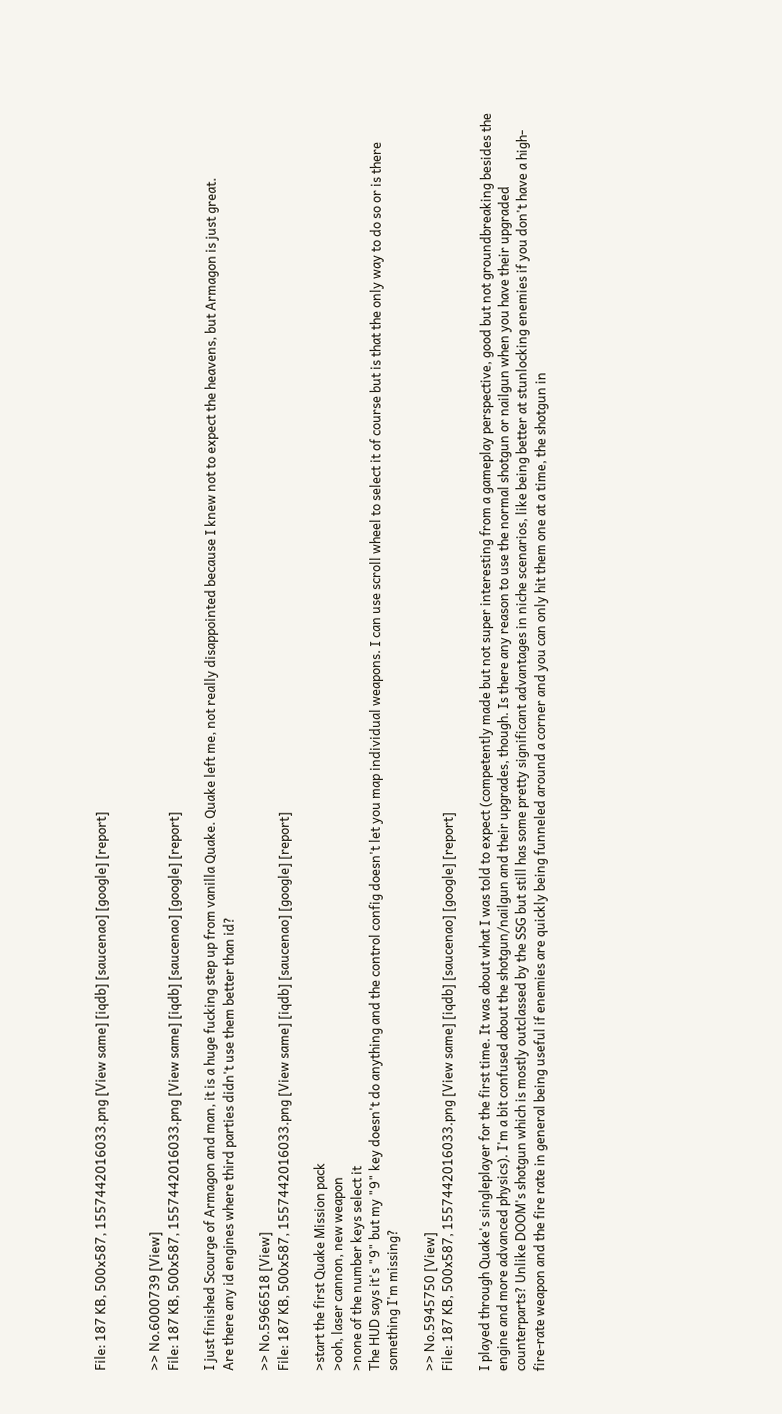File: 187 KB, 500x587, 1557442016033.png [View same] [iqdb] [saucenao] [google] [report]


>> No.6000739 [View]
File: 187 KB, 500x587, 1557442016033.png [View same] [iqdb] [saucenao] [google] [report]

I just finished Scourge of Armagon and man, it is a huge fucking step up from vanilla Quake. Quake left me, not really disappointed because I knew not to expect the heavens, but Armagon is just great.
Are there any id engines where third parties didn't use them better than id?

>> No.5966518 [View]
File: 187 KB, 500x587, 1557442016033.png [View same] [iqdb] [saucenao] [google] [report]

>start the first Quake Mission pack
>ooh, laser cannon, new weapon
>none of the number keys select it
The HUD says it's "9" but my "9" key doesn't do anything and the control config doesn't let you map individual weapons. I can use scroll wheel to select it of course but is that the only way to do so or is there something I'm missing?

>> No.5945750 [View]
File: 187 KB, 500x587, 1557442016033.png [View same] [iqdb] [saucenao] [google] [report]

I played through Quake's singleplayer for the first time. It was about what I was told to expect (competently made but not super interesting from a gameplay perspective, good but not groundbreaking besides the engine and more advanced physics). I'm a bit confused about the shotgun/nailgun and their upgrades, though. Is there any reason to use the normal shotgun or nailgun when you have their upgraded counterparts? Unlike DOOM's shotgun which is mostly outclassed by the SSG but still has some pretty significant advantages in niche scenarios, like being better at stunlocking enemies if you don't have a high-fire-rate weapon and the fire rate in general being useful if enemies are quickly being funneled around a corner and you can only hit them one at a time, the shotgun in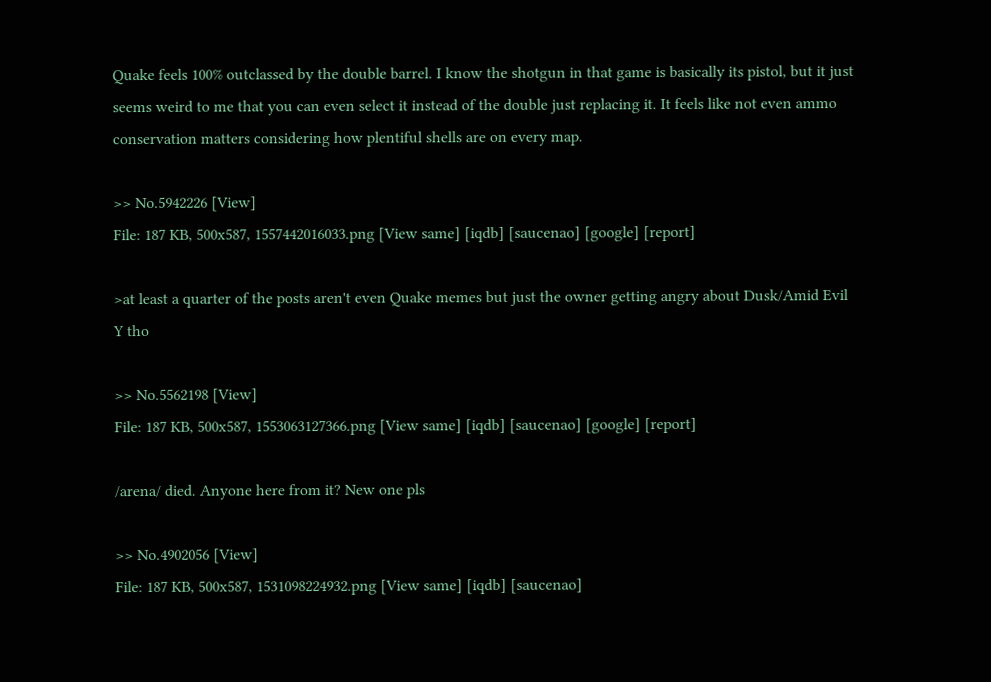Quake feels 100% outclassed by the double barrel. I know the shotgun in that game is basically its pistol, but it just seems weird to me that you can even select it instead of the double just replacing it. It feels like not even ammo conservation matters considering how plentiful shells are on every map.

>> No.5942226 [View]
File: 187 KB, 500x587, 1557442016033.png [View same] [iqdb] [saucenao] [google] [report]

>at least a quarter of the posts aren't even Quake memes but just the owner getting angry about Dusk/Amid Evil
Y tho

>> No.5562198 [View]
File: 187 KB, 500x587, 1553063127366.png [View same] [iqdb] [saucenao] [google] [report]

/arena/ died. Anyone here from it? New one pls

>> No.4902056 [View]
File: 187 KB, 500x587, 1531098224932.png [View same] [iqdb] [saucenao]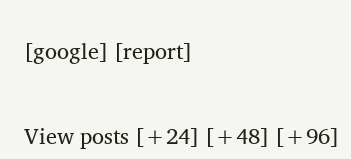[google] [report]


View posts [+24] [+48] [+96]